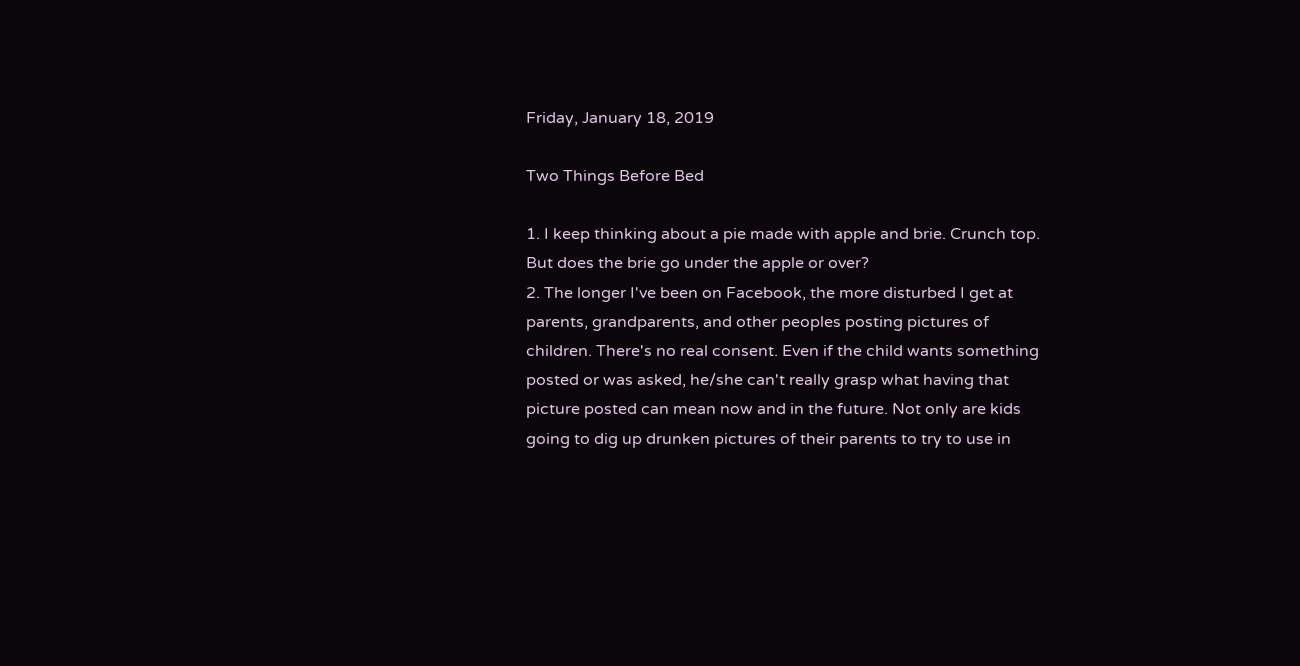Friday, January 18, 2019

Two Things Before Bed

1. I keep thinking about a pie made with apple and brie. Crunch top. But does the brie go under the apple or over?
2. The longer I've been on Facebook, the more disturbed I get at parents, grandparents, and other peoples posting pictures of children. There's no real consent. Even if the child wants something posted or was asked, he/she can't really grasp what having that picture posted can mean now and in the future. Not only are kids going to dig up drunken pictures of their parents to try to use in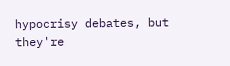hypocrisy debates, but they're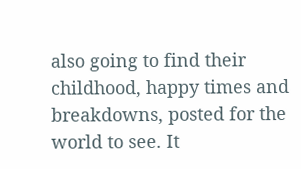also going to find their childhood, happy times and breakdowns, posted for the world to see. It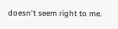doesn't seem right to me.